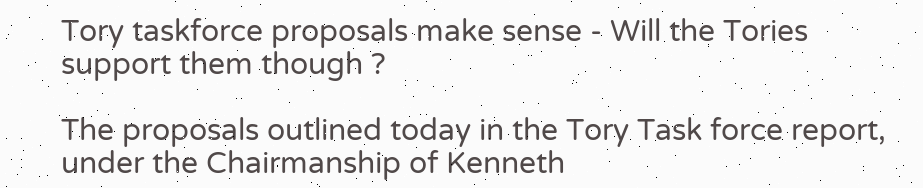Tory taskforce proposals make sense - Will the Tories support them though ?

The proposals outlined today in the Tory Task force report, under the Chairmanship of Kenneth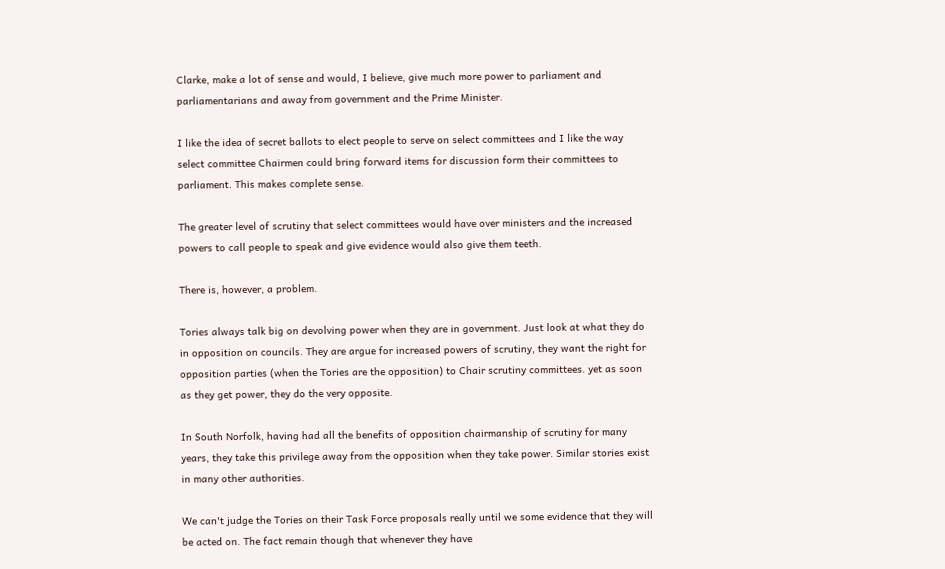Clarke, make a lot of sense and would, I believe, give much more power to parliament and parliamentarians and away from government and the Prime Minister.

I like the idea of secret ballots to elect people to serve on select committees and I like the way select committee Chairmen could bring forward items for discussion form their committees to parliament. This makes complete sense.

The greater level of scrutiny that select committees would have over ministers and the increased powers to call people to speak and give evidence would also give them teeth.

There is, however, a problem.

Tories always talk big on devolving power when they are in government. Just look at what they do in opposition on councils. They are argue for increased powers of scrutiny, they want the right for opposition parties (when the Tories are the opposition) to Chair scrutiny committees. yet as soon as they get power, they do the very opposite.

In South Norfolk, having had all the benefits of opposition chairmanship of scrutiny for many years, they take this privilege away from the opposition when they take power. Similar stories exist in many other authorities.

We can't judge the Tories on their Task Force proposals really until we some evidence that they will be acted on. The fact remain though that whenever they have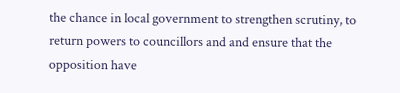the chance in local government to strengthen scrutiny, to return powers to councillors and and ensure that the opposition have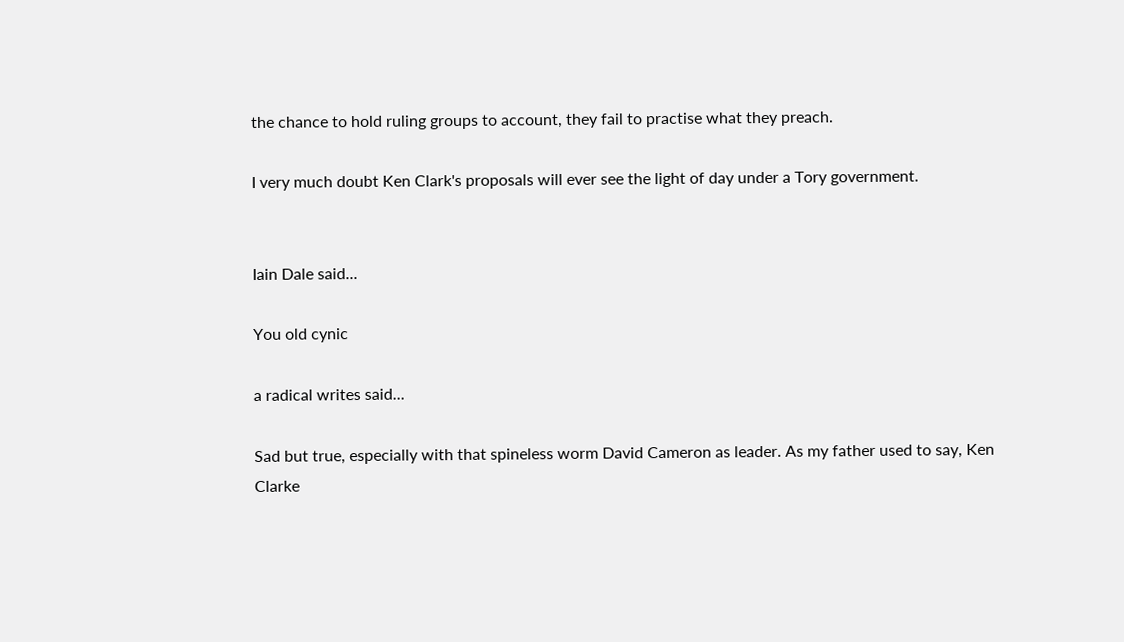the chance to hold ruling groups to account, they fail to practise what they preach.

I very much doubt Ken Clark's proposals will ever see the light of day under a Tory government.


Iain Dale said...

You old cynic

a radical writes said...

Sad but true, especially with that spineless worm David Cameron as leader. As my father used to say, Ken Clarke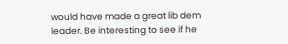would have made a great lib dem leader. Be interesting to see if he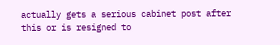actually gets a serious cabinet post after this or is resigned to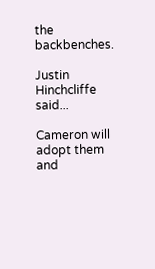the backbenches.

Justin Hinchcliffe said...

Cameron will adopt them and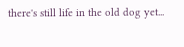there's still life in the old dog yet...